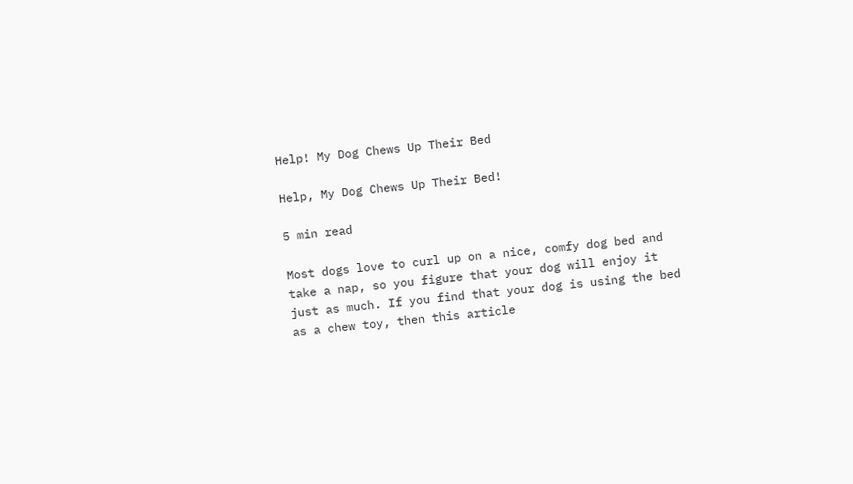Help! My Dog Chews Up Their Bed

Help, My Dog Chews Up Their Bed!

5 min read

Most dogs love to curl up on a nice, comfy dog bed and take a nap, so you figure that your dog will enjoy it just as much. If you find that your dog is using the bed as a chew toy, then this article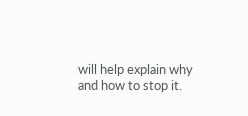will help explain why and how to stop it.